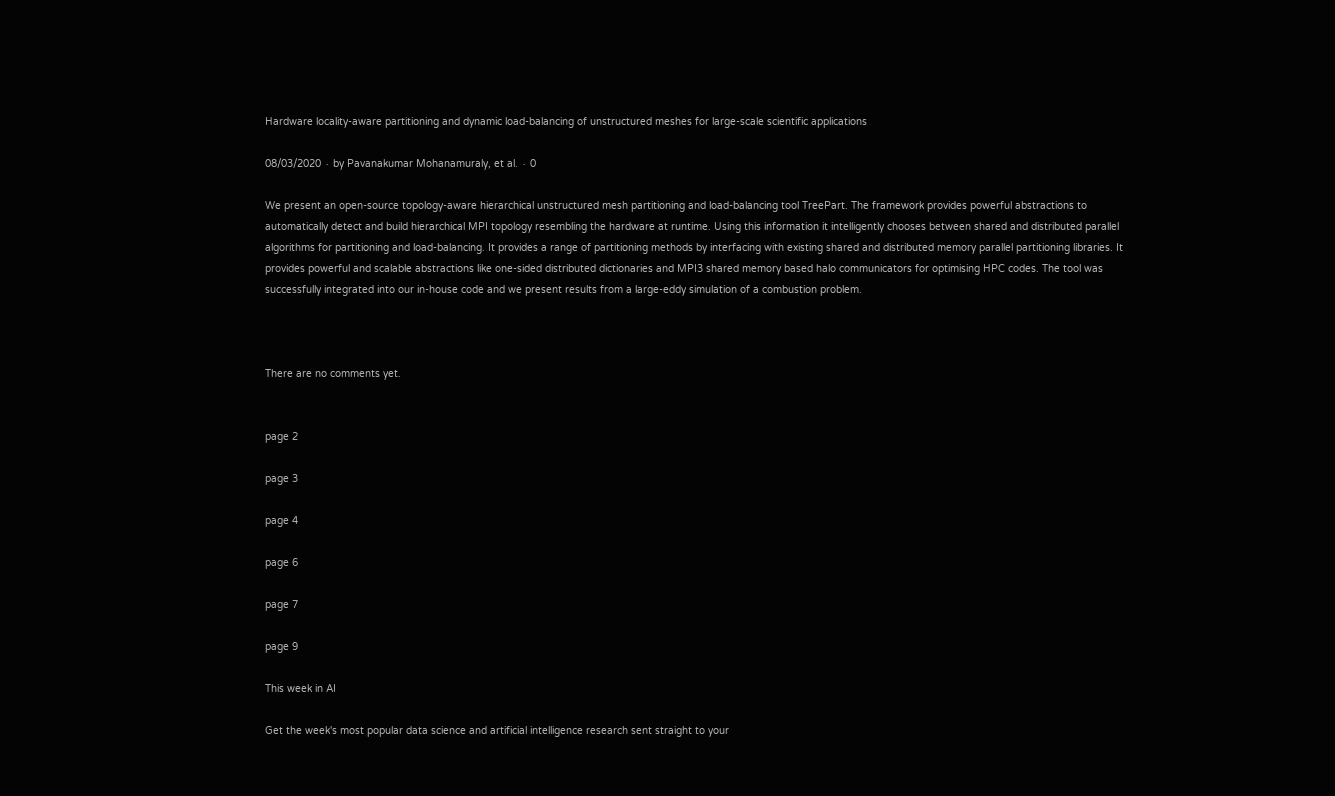Hardware locality-aware partitioning and dynamic load-balancing of unstructured meshes for large-scale scientific applications

08/03/2020 ∙ by Pavanakumar Mohanamuraly, et al. ∙ 0

We present an open-source topology-aware hierarchical unstructured mesh partitioning and load-balancing tool TreePart. The framework provides powerful abstractions to automatically detect and build hierarchical MPI topology resembling the hardware at runtime. Using this information it intelligently chooses between shared and distributed parallel algorithms for partitioning and load-balancing. It provides a range of partitioning methods by interfacing with existing shared and distributed memory parallel partitioning libraries. It provides powerful and scalable abstractions like one-sided distributed dictionaries and MPI3 shared memory based halo communicators for optimising HPC codes. The tool was successfully integrated into our in-house code and we present results from a large-eddy simulation of a combustion problem.



There are no comments yet.


page 2

page 3

page 4

page 6

page 7

page 9

This week in AI

Get the week's most popular data science and artificial intelligence research sent straight to your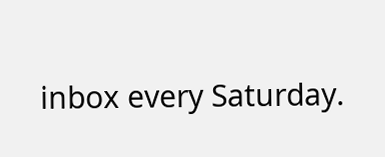inbox every Saturday.